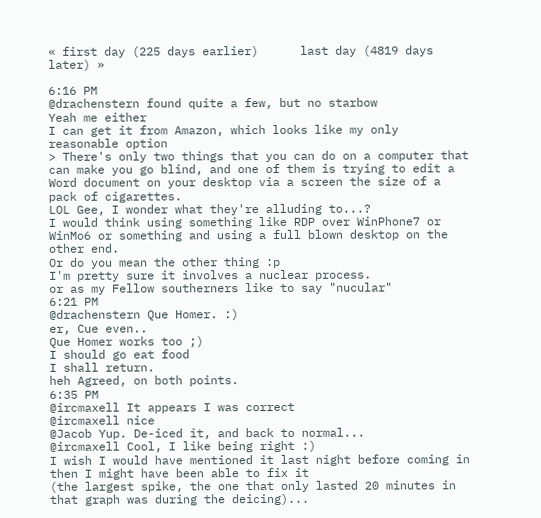« first day (225 days earlier)      last day (4819 days later) »

6:16 PM
@drachenstern found quite a few, but no starbow
Yeah me either
I can get it from Amazon, which looks like my only reasonable option
> There's only two things that you can do on a computer that can make you go blind, and one of them is trying to edit a Word document on your desktop via a screen the size of a pack of cigarettes.
LOL Gee, I wonder what they're alluding to...?
I would think using something like RDP over WinPhone7 or WinMo6 or something and using a full blown desktop on the other end.
Or do you mean the other thing :p
I'm pretty sure it involves a nuclear process.
or as my Fellow southerners like to say "nucular"
6:21 PM
@drachenstern Que Homer. :)
er, Cue even..
Que Homer works too ;)
I should go eat food
I shall return.
heh Agreed, on both points.
6:35 PM
@ircmaxell It appears I was correct
@ircmaxell nice
@Jacob Yup. De-iced it, and back to normal...
@ircmaxell Cool, I like being right :)
I wish I would have mentioned it last night before coming in
then I might have been able to fix it
(the largest spike, the one that only lasted 20 minutes in that graph was during the deicing)...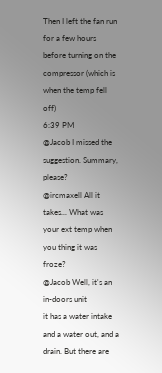Then I left the fan run for a few hours before turning on the compressor (which is when the temp fell off)
6:39 PM
@Jacob I missed the suggestion. Summary, please?
@ircmaxell All it takes... What was your ext temp when you thing it was froze?
@Jacob Well, it's an in-doors unit
it has a water intake and a water out, and a drain. But there are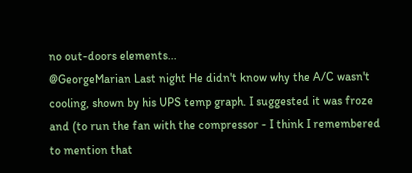no out-doors elements...
@GeorgeMarian Last night He didn't know why the A/C wasn't cooling, shown by his UPS temp graph. I suggested it was froze and (to run the fan with the compressor - I think I remembered to mention that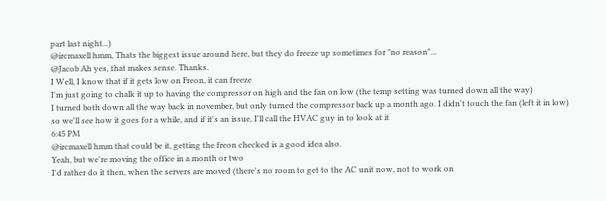part last night...)
@ircmaxell hmm, Thats the biggest issue around here, but they do freeze up sometimes for "no reason"...
@Jacob Ah yes, that makes sense. Thanks.
I Well, I know that if it gets low on Freon, it can freeze
I'm just going to chalk it up to having the compressor on high and the fan on low (the temp setting was turned down all the way)
I turned both down all the way back in november, but only turned the compressor back up a month ago. I didn't touch the fan (left it in low)
so we'll see how it goes for a while, and if it's an issue, I'll call the HVAC guy in to look at it
6:45 PM
@ircmaxell hmm that could be it, getting the freon checked is a good idea also.
Yeah, but we're moving the office in a month or two
I'd rather do it then, when the servers are moved (there's no room to get to the AC unit now, not to work on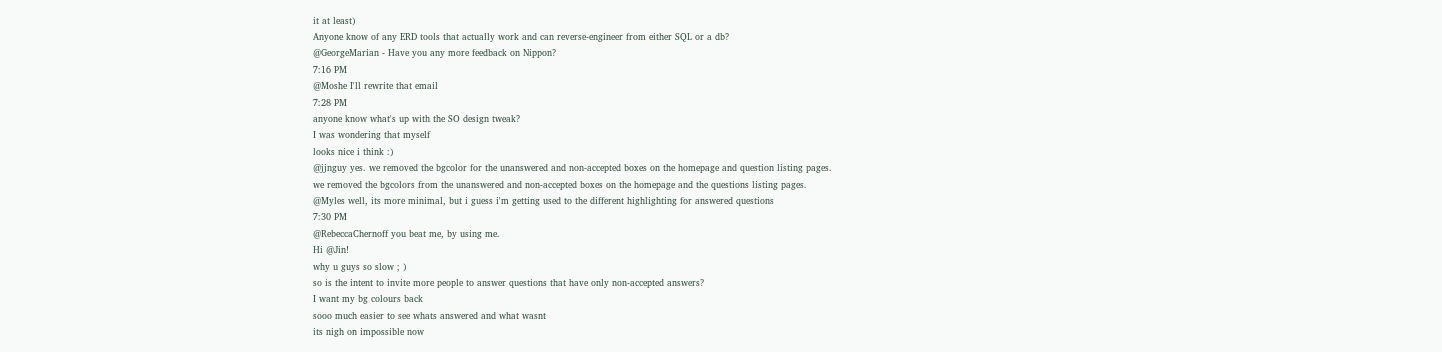it at least)
Anyone know of any ERD tools that actually work and can reverse-engineer from either SQL or a db?
@GeorgeMarian - Have you any more feedback on Nippon?
7:16 PM
@Moshe I'll rewrite that email
7:28 PM
anyone know what's up with the SO design tweak?
I was wondering that myself
looks nice i think :)
@jjnguy yes. we removed the bgcolor for the unanswered and non-accepted boxes on the homepage and question listing pages.
we removed the bgcolors from the unanswered and non-accepted boxes on the homepage and the questions listing pages.
@Myles well, its more minimal, but i guess i'm getting used to the different highlighting for answered questions
7:30 PM
@RebeccaChernoff you beat me, by using me.
Hi @Jin!
why u guys so slow ; )
so is the intent to invite more people to answer questions that have only non-accepted answers?
I want my bg colours back
sooo much easier to see whats answered and what wasnt
its nigh on impossible now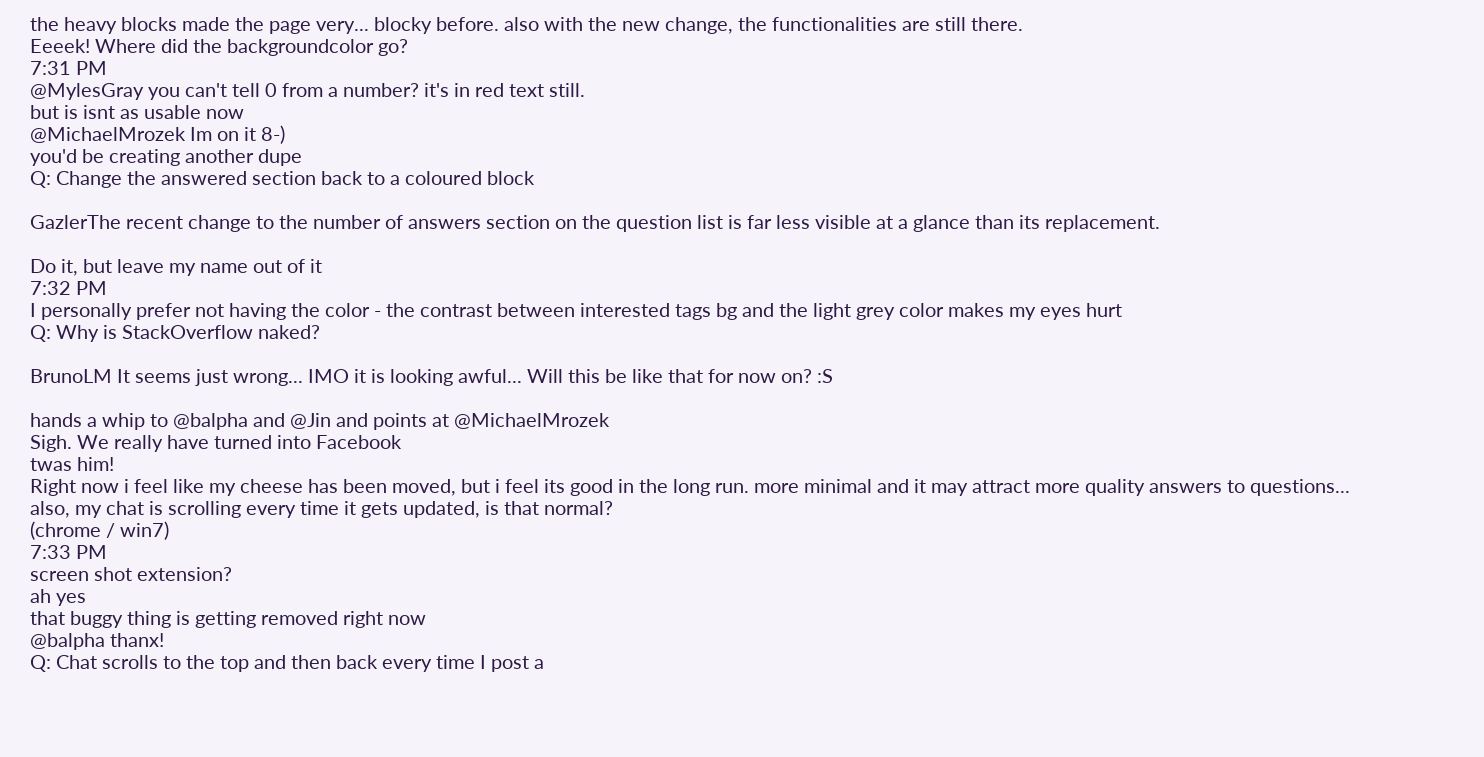the heavy blocks made the page very... blocky before. also with the new change, the functionalities are still there.
Eeeek! Where did the backgroundcolor go?
7:31 PM
@MylesGray you can't tell 0 from a number? it's in red text still.
but is isnt as usable now
@MichaelMrozek Im on it 8-)
you'd be creating another dupe
Q: Change the answered section back to a coloured block

GazlerThe recent change to the number of answers section on the question list is far less visible at a glance than its replacement.

Do it, but leave my name out of it
7:32 PM
I personally prefer not having the color - the contrast between interested tags bg and the light grey color makes my eyes hurt
Q: Why is StackOverflow naked?

BrunoLM It seems just wrong... IMO it is looking awful... Will this be like that for now on? :S

hands a whip to @balpha and @Jin and points at @MichaelMrozek
Sigh. We really have turned into Facebook
twas him!
Right now i feel like my cheese has been moved, but i feel its good in the long run. more minimal and it may attract more quality answers to questions...
also, my chat is scrolling every time it gets updated, is that normal?
(chrome / win7)
7:33 PM
screen shot extension?
ah yes
that buggy thing is getting removed right now
@balpha thanx!
Q: Chat scrolls to the top and then back every time I post a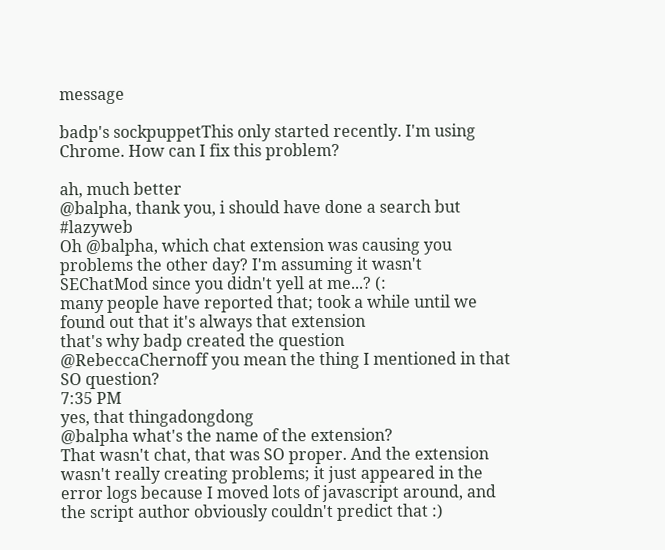message

badp's sockpuppetThis only started recently. I'm using Chrome. How can I fix this problem?

ah, much better
@balpha, thank you, i should have done a search but #lazyweb
Oh @balpha, which chat extension was causing you problems the other day? I'm assuming it wasn't SEChatMod since you didn't yell at me...? (:
many people have reported that; took a while until we found out that it's always that extension
that's why badp created the question
@RebeccaChernoff you mean the thing I mentioned in that SO question?
7:35 PM
yes, that thingadongdong
@balpha what's the name of the extension?
That wasn't chat, that was SO proper. And the extension wasn't really creating problems; it just appeared in the error logs because I moved lots of javascript around, and the script author obviously couldn't predict that :)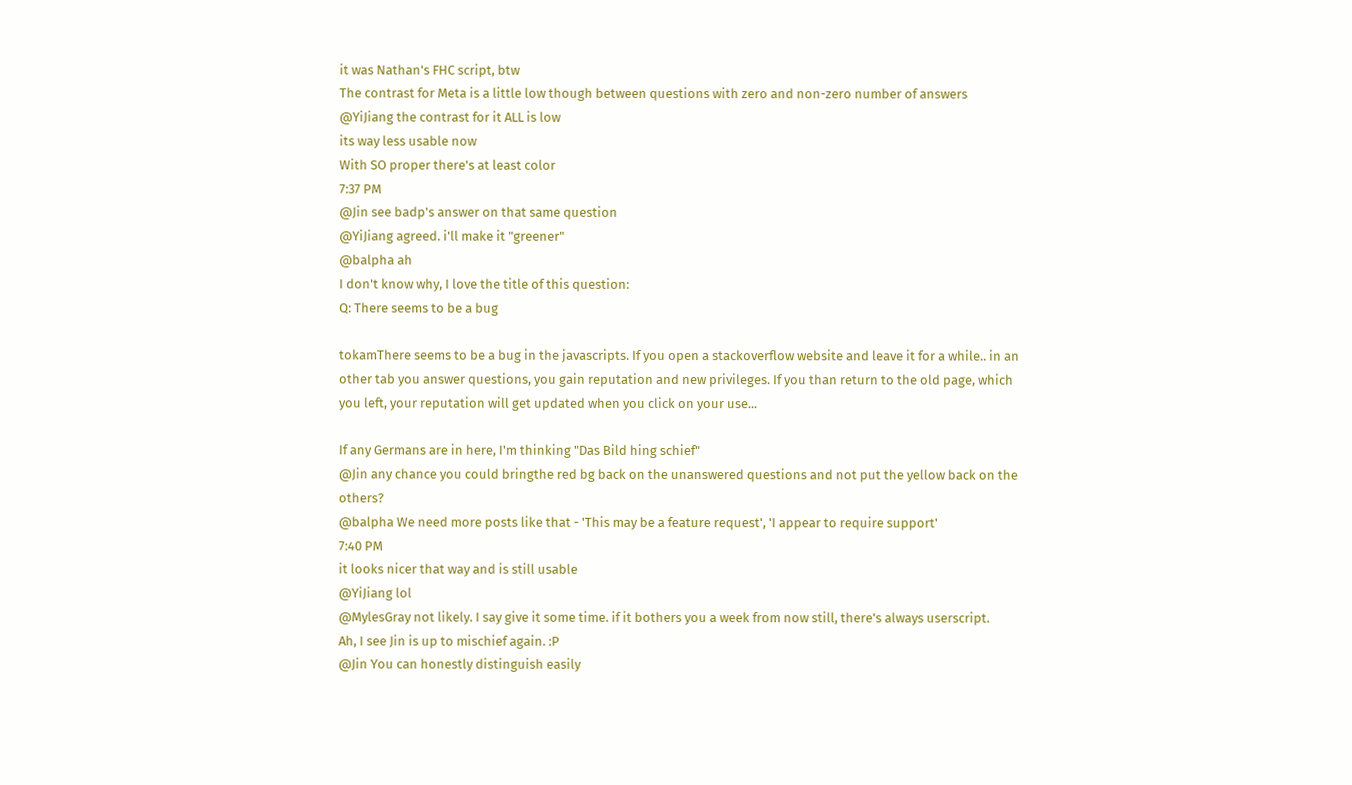it was Nathan's FHC script, btw
The contrast for Meta is a little low though between questions with zero and non-zero number of answers
@YiJiang the contrast for it ALL is low
its way less usable now
With SO proper there's at least color
7:37 PM
@Jin see badp's answer on that same question
@YiJiang agreed. i'll make it "greener"
@balpha ah
I don't know why, I love the title of this question:
Q: There seems to be a bug

tokamThere seems to be a bug in the javascripts. If you open a stackoverflow website and leave it for a while.. in an other tab you answer questions, you gain reputation and new privileges. If you than return to the old page, which you left, your reputation will get updated when you click on your use...

If any Germans are in here, I'm thinking "Das Bild hing schief"
@Jin any chance you could bringthe red bg back on the unanswered questions and not put the yellow back on the others?
@balpha We need more posts like that - 'This may be a feature request', 'I appear to require support'
7:40 PM
it looks nicer that way and is still usable
@YiJiang lol
@MylesGray not likely. I say give it some time. if it bothers you a week from now still, there's always userscript.
Ah, I see Jin is up to mischief again. :P
@Jin You can honestly distinguish easily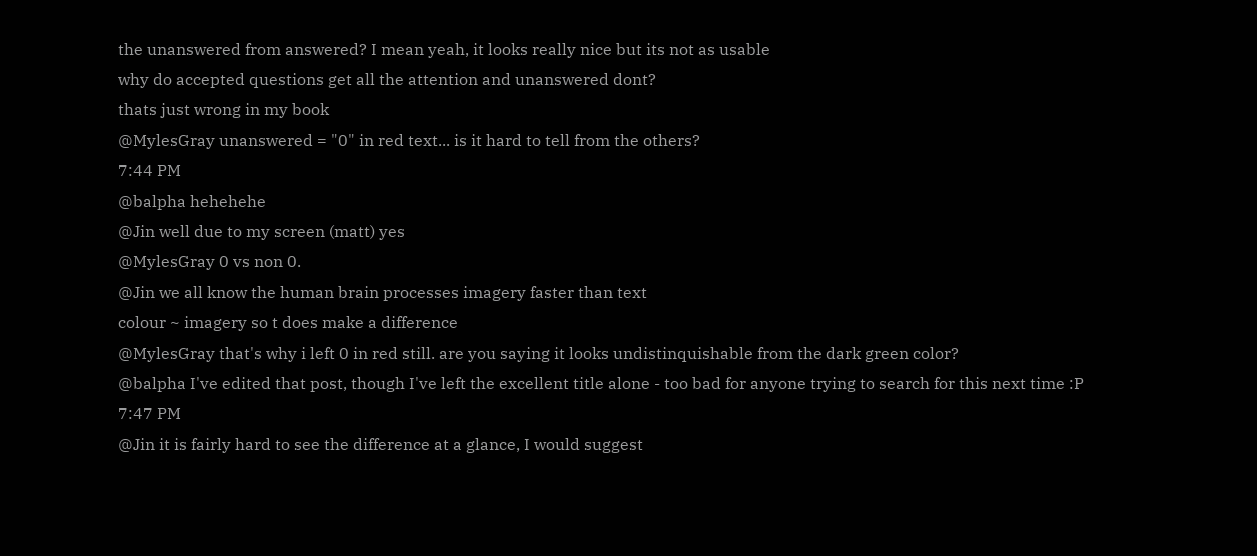the unanswered from answered? I mean yeah, it looks really nice but its not as usable
why do accepted questions get all the attention and unanswered dont?
thats just wrong in my book
@MylesGray unanswered = "0" in red text... is it hard to tell from the others?
7:44 PM
@balpha hehehehe
@Jin well due to my screen (matt) yes
@MylesGray 0 vs non 0.
@Jin we all know the human brain processes imagery faster than text
colour ~ imagery so t does make a difference
@MylesGray that's why i left 0 in red still. are you saying it looks undistinquishable from the dark green color?
@balpha I've edited that post, though I've left the excellent title alone - too bad for anyone trying to search for this next time :P
7:47 PM
@Jin it is fairly hard to see the difference at a glance, I would suggest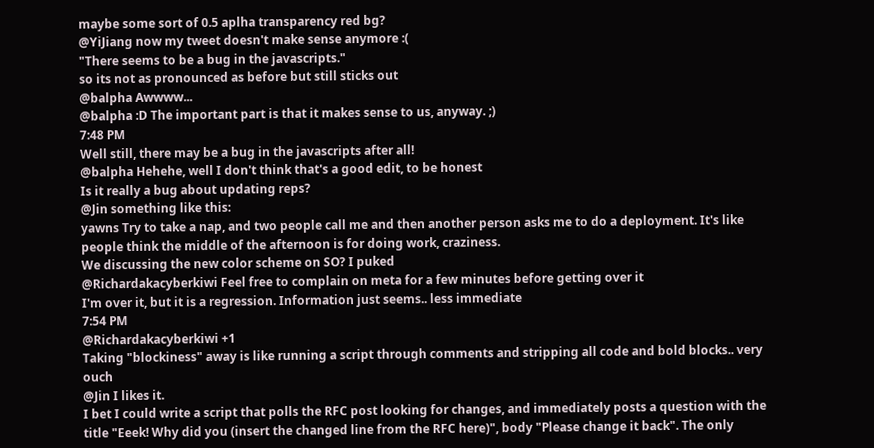maybe some sort of 0.5 aplha transparency red bg?
@YiJiang now my tweet doesn't make sense anymore :(
"There seems to be a bug in the javascripts."
so its not as pronounced as before but still sticks out
@balpha Awwww...
@balpha :D The important part is that it makes sense to us, anyway. ;)
7:48 PM
Well still, there may be a bug in the javascripts after all!
@balpha Hehehe, well I don't think that's a good edit, to be honest
Is it really a bug about updating reps?
@Jin something like this:
yawns Try to take a nap, and two people call me and then another person asks me to do a deployment. It's like people think the middle of the afternoon is for doing work, craziness.
We discussing the new color scheme on SO? I puked
@Richardakacyberkiwi Feel free to complain on meta for a few minutes before getting over it
I'm over it, but it is a regression. Information just seems.. less immediate
7:54 PM
@Richardakacyberkiwi +1
Taking "blockiness" away is like running a script through comments and stripping all code and bold blocks.. very ouch
@Jin I likes it.
I bet I could write a script that polls the RFC post looking for changes, and immediately posts a question with the title "Eeek! Why did you (insert the changed line from the RFC here)", body "Please change it back". The only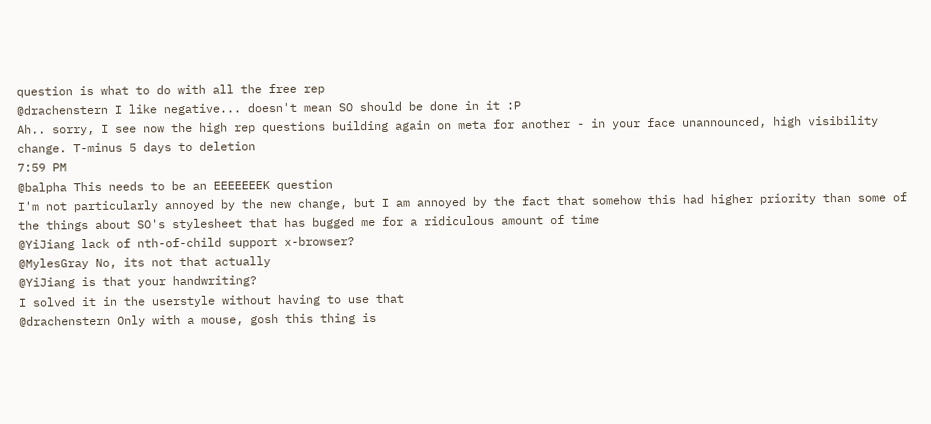question is what to do with all the free rep
@drachenstern I like negative... doesn't mean SO should be done in it :P
Ah.. sorry, I see now the high rep questions building again on meta for another - in your face unannounced, high visibility change. T-minus 5 days to deletion
7:59 PM
@balpha This needs to be an EEEEEEEK question
I'm not particularly annoyed by the new change, but I am annoyed by the fact that somehow this had higher priority than some of the things about SO's stylesheet that has bugged me for a ridiculous amount of time
@YiJiang lack of nth-of-child support x-browser?
@MylesGray No, its not that actually
@YiJiang is that your handwriting?
I solved it in the userstyle without having to use that
@drachenstern Only with a mouse, gosh this thing is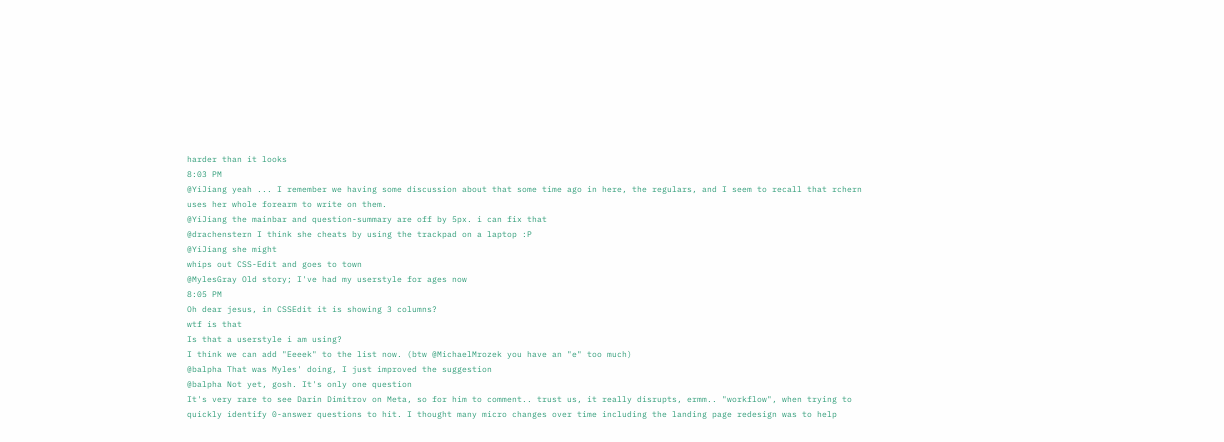harder than it looks
8:03 PM
@YiJiang yeah ... I remember we having some discussion about that some time ago in here, the regulars, and I seem to recall that rchern uses her whole forearm to write on them.
@YiJiang the mainbar and question-summary are off by 5px. i can fix that
@drachenstern I think she cheats by using the trackpad on a laptop :P
@YiJiang she might
whips out CSS-Edit and goes to town
@MylesGray Old story; I've had my userstyle for ages now
8:05 PM
Oh dear jesus, in CSSEdit it is showing 3 columns?
wtf is that
Is that a userstyle i am using?
I think we can add "Eeeek" to the list now. (btw @MichaelMrozek you have an "e" too much)
@balpha That was Myles' doing, I just improved the suggestion
@balpha Not yet, gosh. It's only one question
It's very rare to see Darin Dimitrov on Meta, so for him to comment.. trust us, it really disrupts, ermm.. "workflow", when trying to quickly identify 0-answer questions to hit. I thought many micro changes over time including the landing page redesign was to help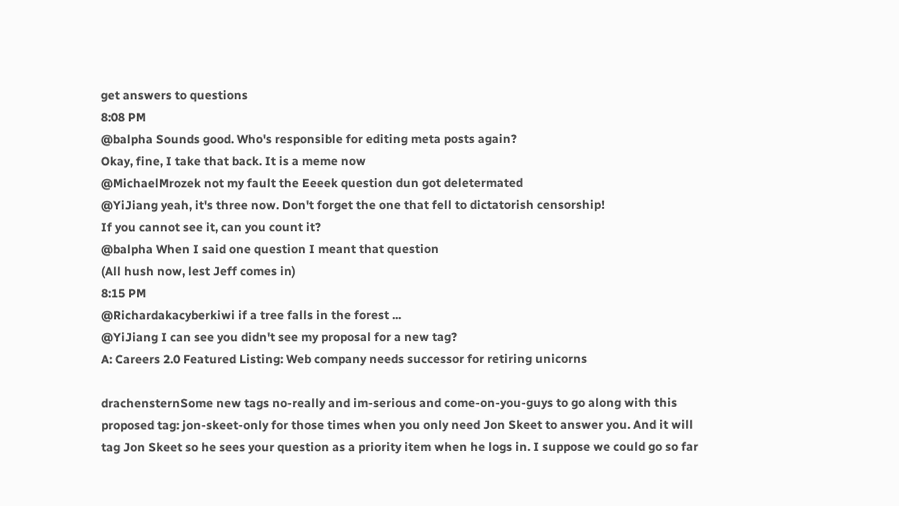get answers to questions
8:08 PM
@balpha Sounds good. Who's responsible for editing meta posts again?
Okay, fine, I take that back. It is a meme now
@MichaelMrozek not my fault the Eeeek question dun got deletermated
@YiJiang yeah, it's three now. Don't forget the one that fell to dictatorish censorship!
If you cannot see it, can you count it?
@balpha When I said one question I meant that question
(All hush now, lest Jeff comes in)
8:15 PM
@Richardakacyberkiwi if a tree falls in the forest ...
@YiJiang I can see you didn't see my proposal for a new tag?
A: Careers 2.0 Featured Listing: Web company needs successor for retiring unicorns

drachensternSome new tags no-really and im-serious and come-on-you-guys to go along with this proposed tag: jon-skeet-only for those times when you only need Jon Skeet to answer you. And it will tag Jon Skeet so he sees your question as a priority item when he logs in. I suppose we could go so far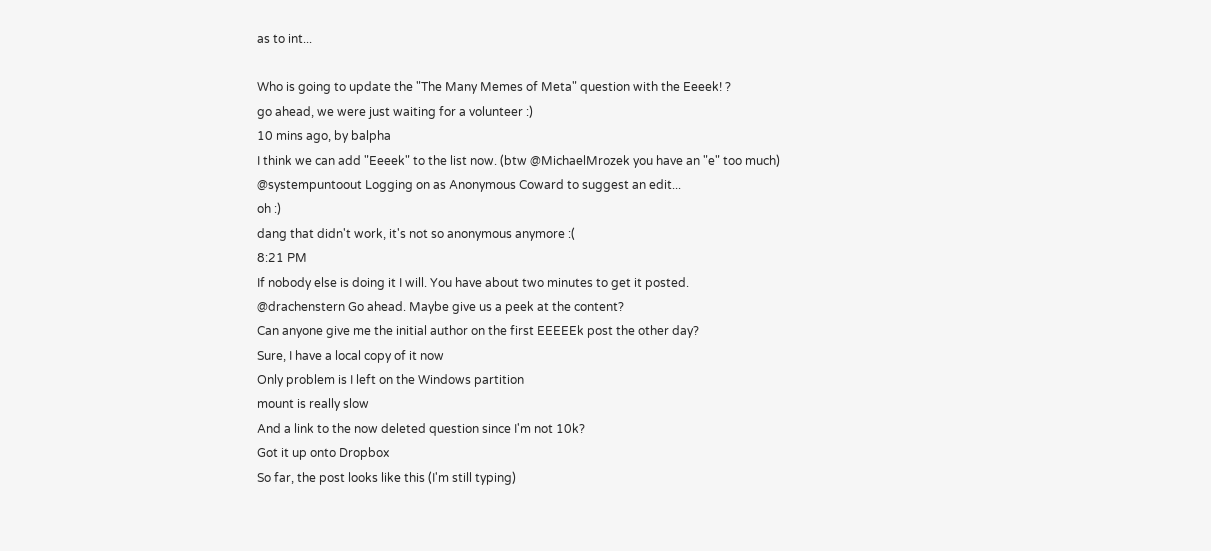as to int...

Who is going to update the "The Many Memes of Meta" question with the Eeeek! ?
go ahead, we were just waiting for a volunteer :)
10 mins ago, by balpha
I think we can add "Eeeek" to the list now. (btw @MichaelMrozek you have an "e" too much)
@systempuntoout Logging on as Anonymous Coward to suggest an edit...
oh :)
dang that didn't work, it's not so anonymous anymore :(
8:21 PM
If nobody else is doing it I will. You have about two minutes to get it posted.
@drachenstern Go ahead. Maybe give us a peek at the content?
Can anyone give me the initial author on the first EEEEEk post the other day?
Sure, I have a local copy of it now
Only problem is I left on the Windows partition
mount is really slow
And a link to the now deleted question since I'm not 10k?
Got it up onto Dropbox
So far, the post looks like this (I'm still typing)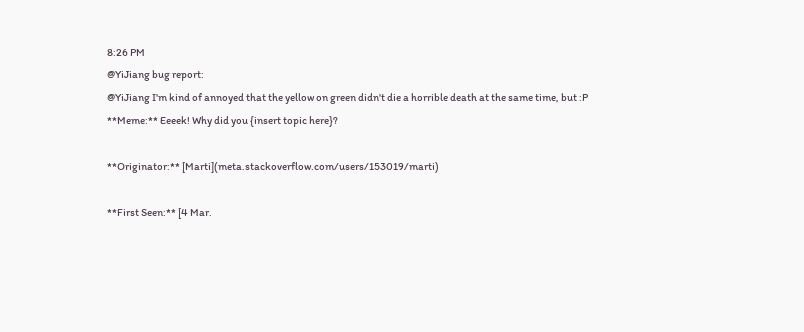8:26 PM
@YiJiang bug report:
@YiJiang I'm kind of annoyed that the yellow on green didn't die a horrible death at the same time, but :P
**Meme:** Eeeek! Why did you {insert topic here}?

**Originator:** [Marti](meta.stackoverflow.com/users/153019/marti)

**First Seen:** [4 Mar.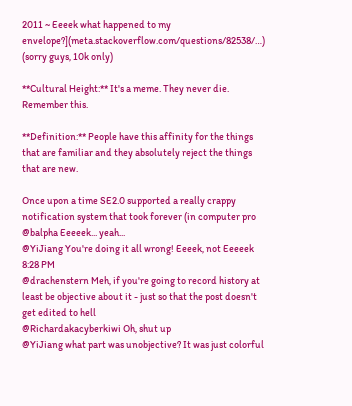2011 ~ Eeeek what happened to my envelope?](meta.stackoverflow.com/questions/82538/…) (sorry guys, 10k only)

**Cultural Height:** It's a meme. They never die. Remember this.

**Definition:** People have this affinity for the things that are familiar and they absolutely reject the things that are new.

Once upon a time SE2.0 supported a really crappy notification system that took forever (in computer pro
@balpha Eeeeek... yeah...
@YiJiang You're doing it all wrong! Eeeek, not Eeeeek
8:28 PM
@drachenstern Meh, if you're going to record history at least be objective about it - just so that the post doesn't get edited to hell
@Richardakacyberkiwi Oh, shut up
@YiJiang what part was unobjective? It was just colorful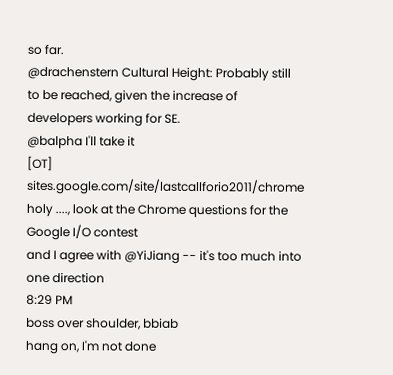so far.
@drachenstern Cultural Height: Probably still to be reached, given the increase of developers working for SE.
@balpha I'll take it
[OT] sites.google.com/site/lastcallforio2011/chrome holy ...., look at the Chrome questions for the Google I/O contest
and I agree with @YiJiang -- it's too much into one direction
8:29 PM
boss over shoulder, bbiab
hang on, I'm not done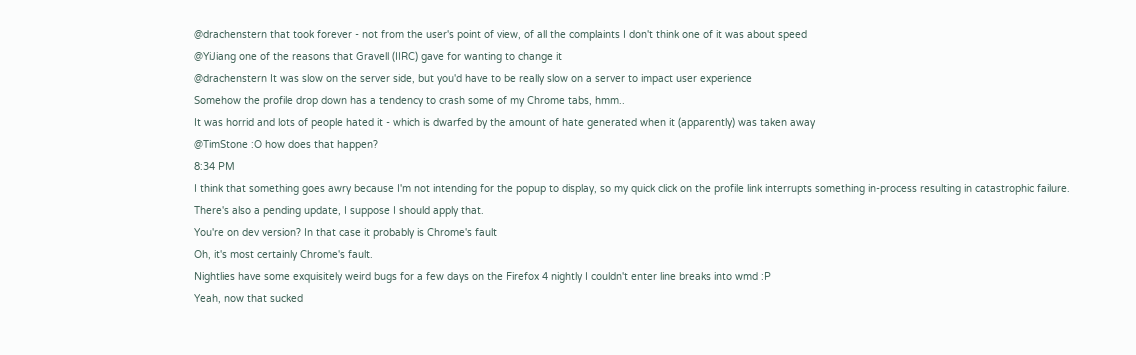@drachenstern that took forever - not from the user's point of view, of all the complaints I don't think one of it was about speed
@YiJiang one of the reasons that Gravell (IIRC) gave for wanting to change it
@drachenstern It was slow on the server side, but you'd have to be really slow on a server to impact user experience
Somehow the profile drop down has a tendency to crash some of my Chrome tabs, hmm..
It was horrid and lots of people hated it - which is dwarfed by the amount of hate generated when it (apparently) was taken away
@TimStone :O how does that happen?
8:34 PM
I think that something goes awry because I'm not intending for the popup to display, so my quick click on the profile link interrupts something in-process resulting in catastrophic failure. There's also a pending update, I suppose I should apply that.
You're on dev version? In that case it probably is Chrome's fault
Oh, it's most certainly Chrome's fault.
Nightlies have some exquisitely weird bugs for a few days on the Firefox 4 nightly I couldn't enter line breaks into wmd :P
Yeah, now that sucked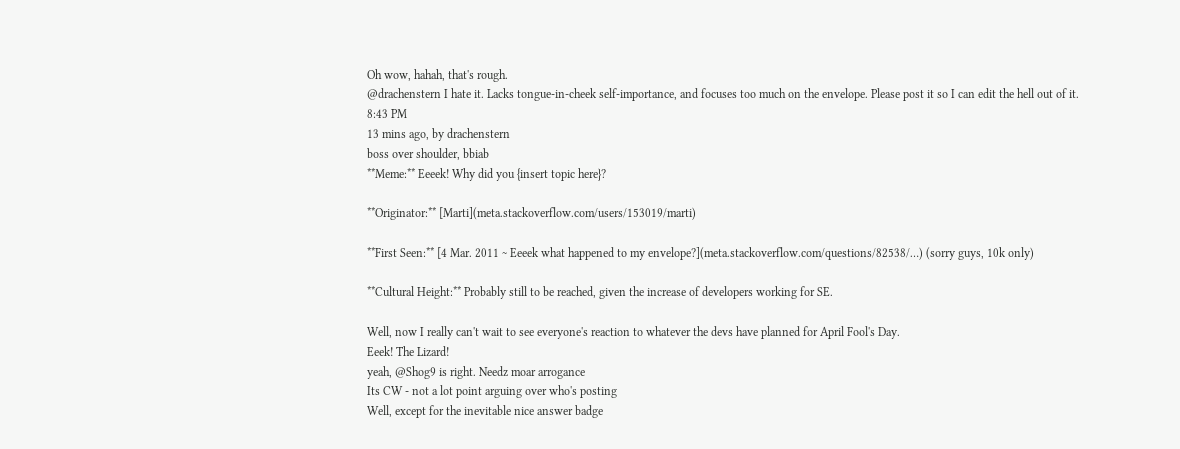Oh wow, hahah, that's rough.
@drachenstern I hate it. Lacks tongue-in-cheek self-importance, and focuses too much on the envelope. Please post it so I can edit the hell out of it.
8:43 PM
13 mins ago, by drachenstern
boss over shoulder, bbiab
**Meme:** Eeeek! Why did you {insert topic here}?

**Originator:** [Marti](meta.stackoverflow.com/users/153019/marti)

**First Seen:** [4 Mar. 2011 ~ Eeeek what happened to my envelope?](meta.stackoverflow.com/questions/82538/…) (sorry guys, 10k only)

**Cultural Height:** Probably still to be reached, given the increase of developers working for SE.

Well, now I really can't wait to see everyone's reaction to whatever the devs have planned for April Fool's Day.
Eeek! The Lizard!
yeah, @Shog9 is right. Needz moar arrogance
Its CW - not a lot point arguing over who's posting
Well, except for the inevitable nice answer badge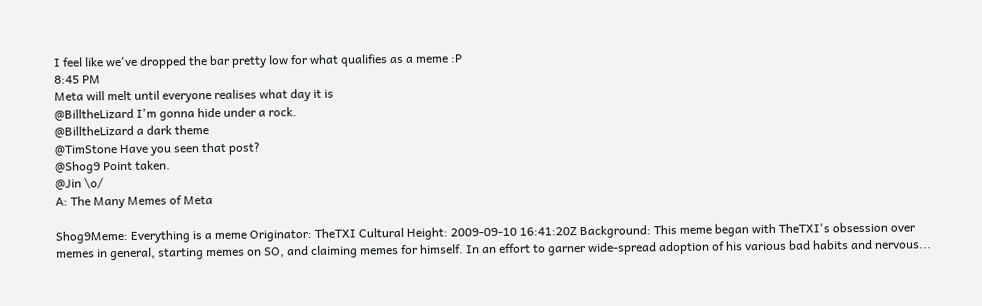I feel like we've dropped the bar pretty low for what qualifies as a meme :P
8:45 PM
Meta will melt until everyone realises what day it is
@BilltheLizard I'm gonna hide under a rock.
@BilltheLizard a dark theme
@TimStone Have you seen that post?
@Shog9 Point taken.
@Jin \o/
A: The Many Memes of Meta

Shog9Meme: Everything is a meme Originator: TheTXI Cultural Height: 2009-09-10 16:41:20Z Background: This meme began with TheTXI's obsession over memes in general, starting memes on SO, and claiming memes for himself. In an effort to garner wide-spread adoption of his various bad habits and nervous...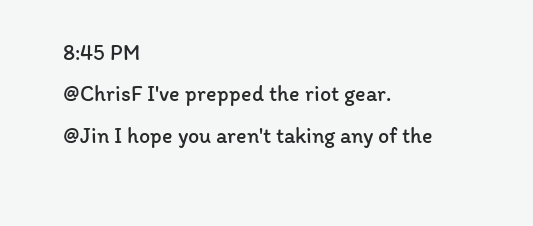8:45 PM
@ChrisF I've prepped the riot gear.
@Jin I hope you aren't taking any of the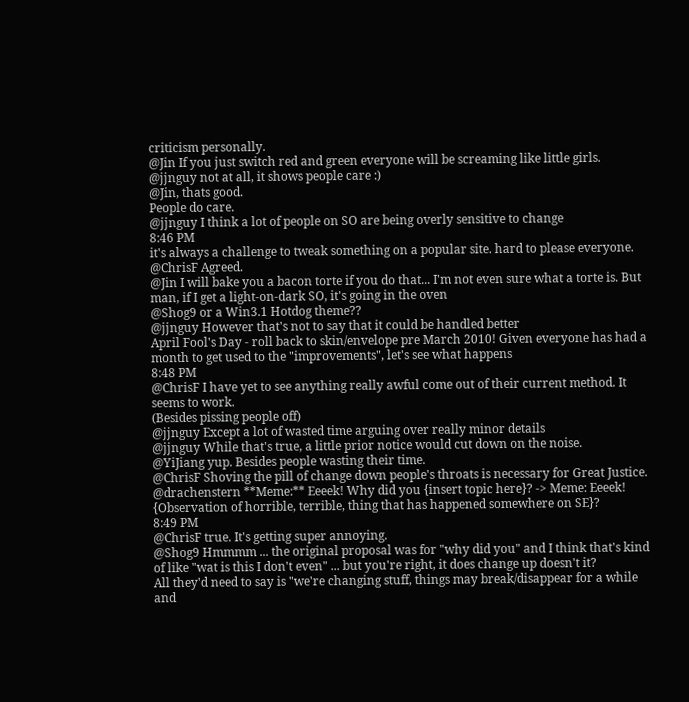criticism personally.
@Jin If you just switch red and green everyone will be screaming like little girls.
@jjnguy not at all, it shows people care :)
@Jin, thats good.
People do care.
@jjnguy I think a lot of people on SO are being overly sensitive to change
8:46 PM
it's always a challenge to tweak something on a popular site. hard to please everyone.
@ChrisF Agreed.
@Jin I will bake you a bacon torte if you do that... I'm not even sure what a torte is. But man, if I get a light-on-dark SO, it's going in the oven
@Shog9 or a Win3.1 Hotdog theme??
@jjnguy However that's not to say that it could be handled better
April Fool's Day - roll back to skin/envelope pre March 2010! Given everyone has had a month to get used to the "improvements", let's see what happens
8:48 PM
@ChrisF I have yet to see anything really awful come out of their current method. It seems to work.
(Besides pissing people off)
@jjnguy Except a lot of wasted time arguing over really minor details
@jjnguy While that's true, a little prior notice would cut down on the noise.
@YiJiang yup. Besides people wasting their time.
@ChrisF Shoving the pill of change down people's throats is necessary for Great Justice.
@drachenstern **Meme:** Eeeek! Why did you {insert topic here}? -> Meme: Eeeek! {Observation of horrible, terrible, thing that has happened somewhere on SE}?
8:49 PM
@ChrisF true. It's getting super annoying.
@Shog9 Hmmmm ... the original proposal was for "why did you" and I think that's kind of like "wat is this I don't even" ... but you're right, it does change up doesn't it?
All they'd need to say is "we're changing stuff, things may break/disappear for a while and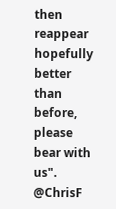then reappear hopefully better than before, please bear with us".
@ChrisF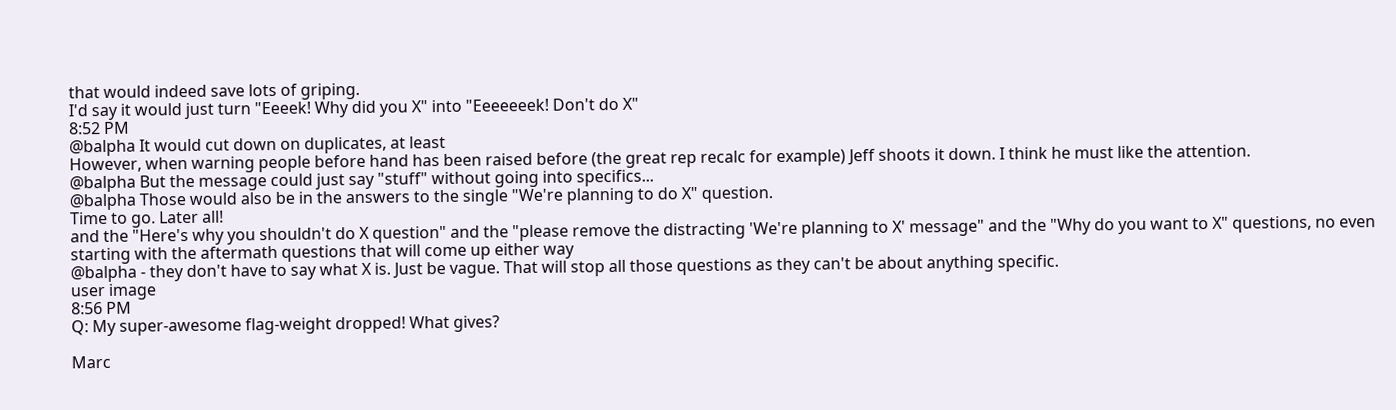that would indeed save lots of griping.
I'd say it would just turn "Eeeek! Why did you X" into "Eeeeeeek! Don't do X"
8:52 PM
@balpha It would cut down on duplicates, at least
However, when warning people before hand has been raised before (the great rep recalc for example) Jeff shoots it down. I think he must like the attention.
@balpha But the message could just say "stuff" without going into specifics...
@balpha Those would also be in the answers to the single "We're planning to do X" question.
Time to go. Later all!
and the "Here's why you shouldn't do X question" and the "please remove the distracting 'We're planning to X' message" and the "Why do you want to X" questions, no even starting with the aftermath questions that will come up either way
@balpha - they don't have to say what X is. Just be vague. That will stop all those questions as they can't be about anything specific.
user image
8:56 PM
Q: My super-awesome flag-weight dropped! What gives?

Marc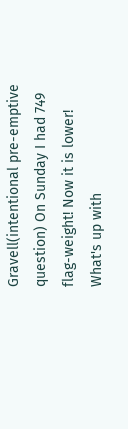Gravell(intentional pre-emptive question) On Sunday I had 749 flag-weight! Now it is lower! What's up with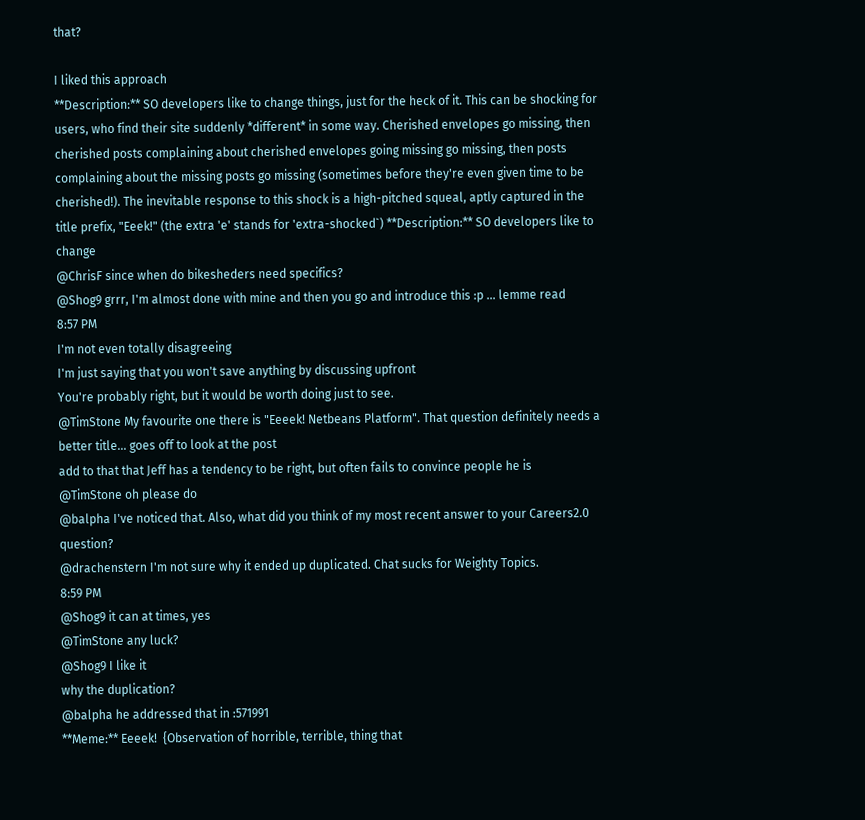that?

I liked this approach
**Description:** SO developers like to change things, just for the heck of it. This can be shocking for users, who find their site suddenly *different* in some way. Cherished envelopes go missing, then cherished posts complaining about cherished envelopes going missing go missing, then posts complaining about the missing posts go missing (sometimes before they're even given time to be cherished!). The inevitable response to this shock is a high-pitched squeal, aptly captured in the title prefix, "Eeek!" (the extra 'e' stands for 'extra-shocked`) **Description:** SO developers like to change
@ChrisF since when do bikesheders need specifics?
@Shog9 grrr, I'm almost done with mine and then you go and introduce this :p ... lemme read
8:57 PM
I'm not even totally disagreeing
I'm just saying that you won't save anything by discussing upfront
You're probably right, but it would be worth doing just to see.
@TimStone My favourite one there is "Eeeek! Netbeans Platform". That question definitely needs a better title... goes off to look at the post
add to that that Jeff has a tendency to be right, but often fails to convince people he is
@TimStone oh please do
@balpha I've noticed that. Also, what did you think of my most recent answer to your Careers2.0 question?
@drachenstern I'm not sure why it ended up duplicated. Chat sucks for Weighty Topics.
8:59 PM
@Shog9 it can at times, yes
@TimStone any luck?
@Shog9 I like it
why the duplication?
@balpha he addressed that in :571991
**Meme:** Eeeek!  {Observation of horrible, terrible, thing that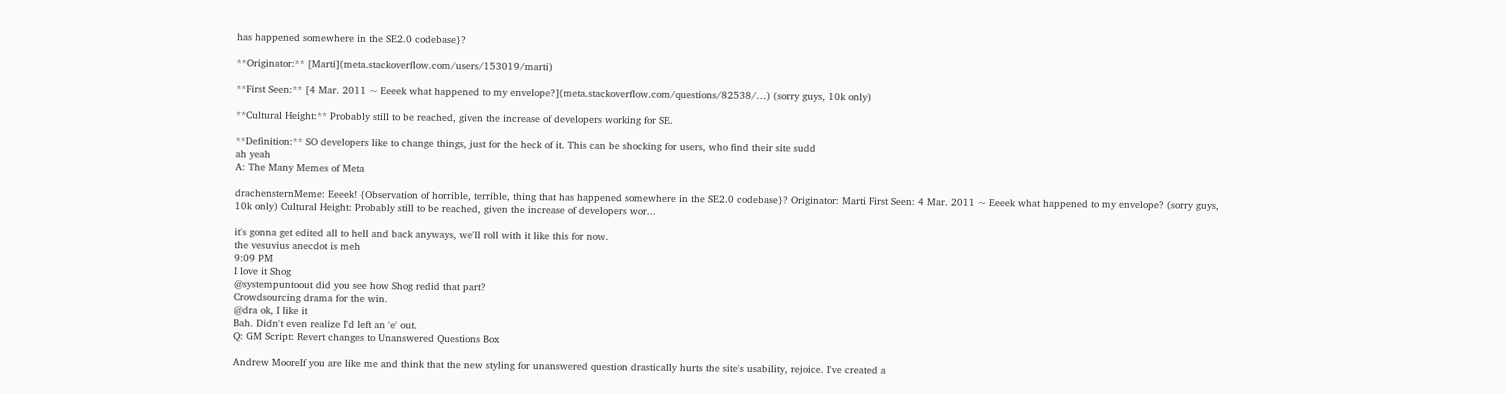has happened somewhere in the SE2.0 codebase}?

**Originator:** [Marti](meta.stackoverflow.com/users/153019/marti)

**First Seen:** [4 Mar. 2011 ~ Eeeek what happened to my envelope?](meta.stackoverflow.com/questions/82538/…) (sorry guys, 10k only)

**Cultural Height:** Probably still to be reached, given the increase of developers working for SE.

**Definition:** SO developers like to change things, just for the heck of it. This can be shocking for users, who find their site sudd
ah yeah
A: The Many Memes of Meta

drachensternMeme: Eeeek! {Observation of horrible, terrible, thing that has happened somewhere in the SE2.0 codebase}? Originator: Marti First Seen: 4 Mar. 2011 ~ Eeeek what happened to my envelope? (sorry guys, 10k only) Cultural Height: Probably still to be reached, given the increase of developers wor...

it's gonna get edited all to hell and back anyways, we'll roll with it like this for now.
the vesuvius anecdot is meh
9:09 PM
I love it Shog
@systempuntoout did you see how Shog redid that part?
Crowdsourcing drama for the win.
@dra ok, I like it
Bah. Didn't even realize I'd left an 'e' out.
Q: GM Script: Revert changes to Unanswered Questions Box

Andrew MooreIf you are like me and think that the new styling for unanswered question drastically hurts the site's usability, rejoice. I've created a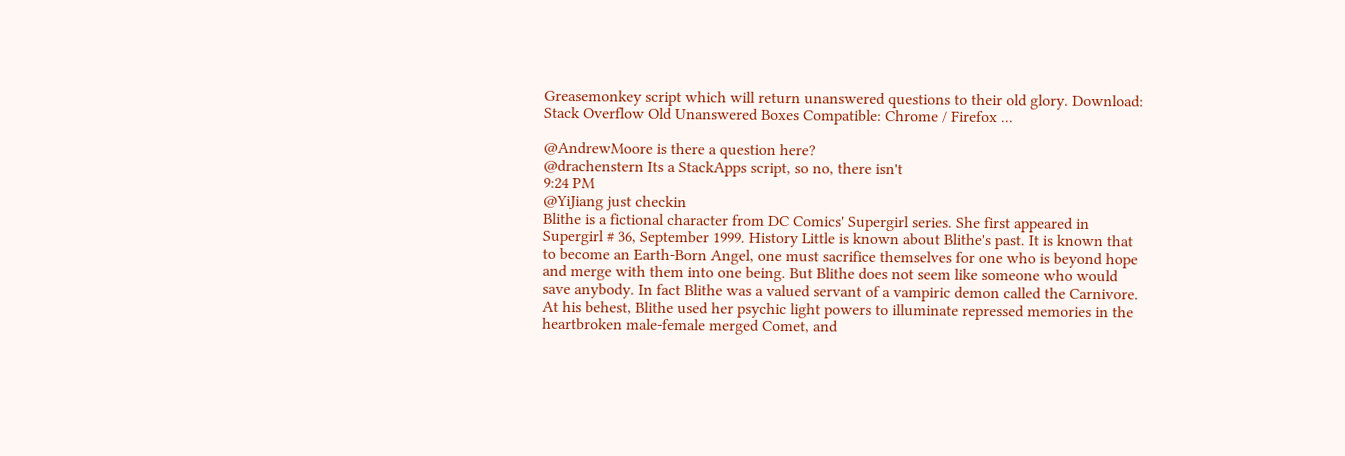Greasemonkey script which will return unanswered questions to their old glory. Download: Stack Overflow Old Unanswered Boxes Compatible: Chrome / Firefox ...

@AndrewMoore is there a question here?
@drachenstern Its a StackApps script, so no, there isn't
9:24 PM
@YiJiang just checkin
Blithe is a fictional character from DC Comics' Supergirl series. She first appeared in Supergirl # 36, September 1999. History Little is known about Blithe's past. It is known that to become an Earth-Born Angel, one must sacrifice themselves for one who is beyond hope and merge with them into one being. But Blithe does not seem like someone who would save anybody. In fact Blithe was a valued servant of a vampiric demon called the Carnivore. At his behest, Blithe used her psychic light powers to illuminate repressed memories in the heartbroken male-female merged Comet, and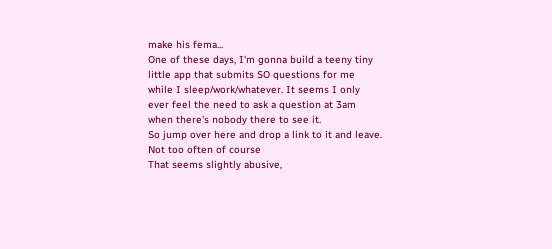make his fema...
One of these days, I'm gonna build a teeny tiny little app that submits SO questions for me while I sleep/work/whatever. It seems I only ever feel the need to ask a question at 3am when there's nobody there to see it.
So jump over here and drop a link to it and leave.
Not too often of course
That seems slightly abusive,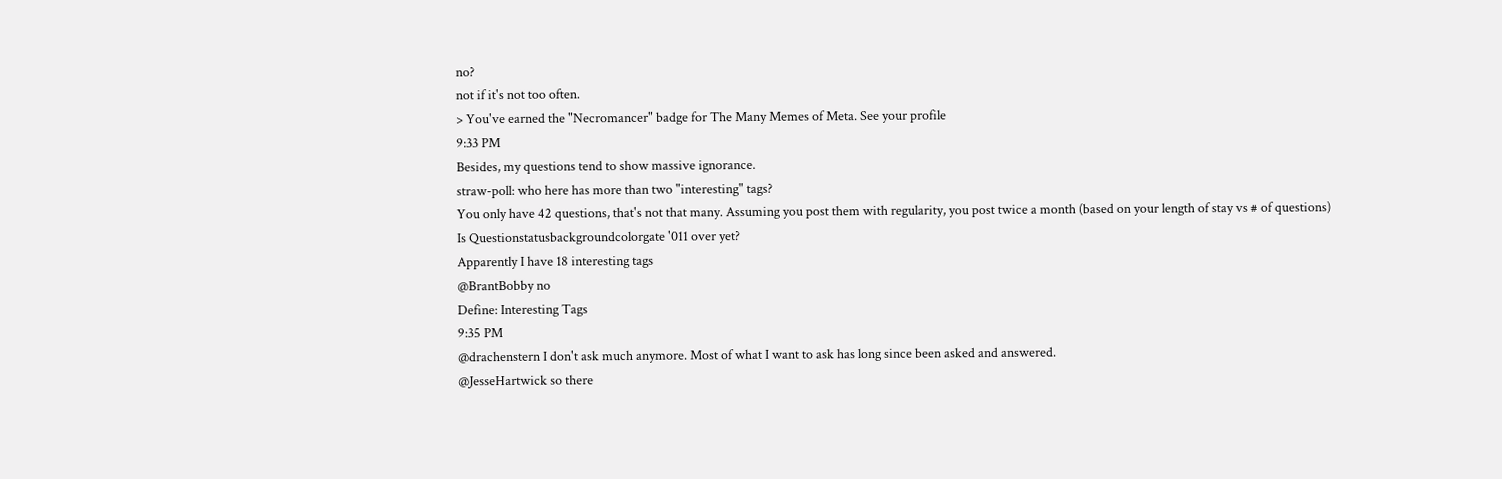no?
not if it's not too often.
> You've earned the "Necromancer" badge for The Many Memes of Meta. See your profile
9:33 PM
Besides, my questions tend to show massive ignorance.
straw-poll: who here has more than two "interesting" tags?
You only have 42 questions, that's not that many. Assuming you post them with regularity, you post twice a month (based on your length of stay vs # of questions)
Is Questionstatusbackgroundcolorgate '011 over yet?
Apparently I have 18 interesting tags
@BrantBobby no
Define: Interesting Tags
9:35 PM
@drachenstern I don't ask much anymore. Most of what I want to ask has long since been asked and answered.
@JesseHartwick so there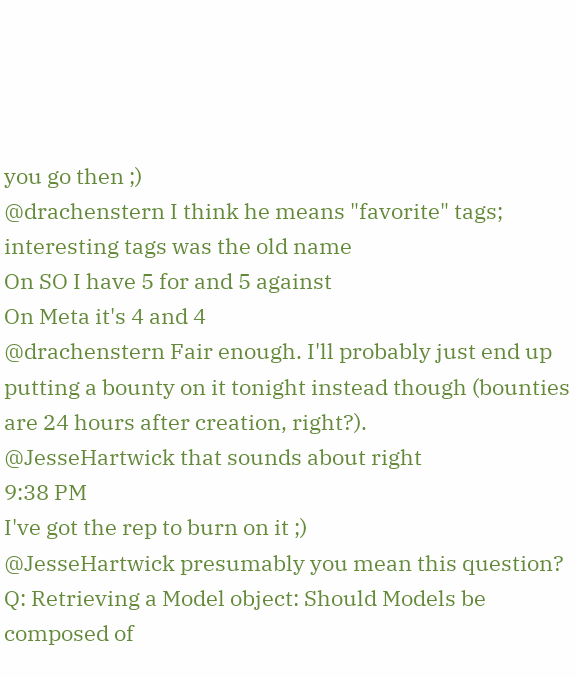you go then ;)
@drachenstern I think he means "favorite" tags; interesting tags was the old name
On SO I have 5 for and 5 against
On Meta it's 4 and 4
@drachenstern Fair enough. I'll probably just end up putting a bounty on it tonight instead though (bounties are 24 hours after creation, right?).
@JesseHartwick that sounds about right
9:38 PM
I've got the rep to burn on it ;)
@JesseHartwick presumably you mean this question?
Q: Retrieving a Model object: Should Models be composed of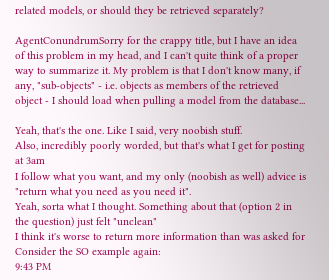related models, or should they be retrieved separately?

AgentConundrumSorry for the crappy title, but I have an idea of this problem in my head, and I can't quite think of a proper way to summarize it. My problem is that I don't know many, if any, "sub-objects" - i.e. objects as members of the retrieved object - I should load when pulling a model from the database...

Yeah, that's the one. Like I said, very noobish stuff.
Also, incredibly poorly worded, but that's what I get for posting at 3am
I follow what you want, and my only (noobish as well) advice is "return what you need as you need it".
Yeah, sorta what I thought. Something about that (option 2 in the question) just felt "unclean"
I think it's worse to return more information than was asked for
Consider the SO example again:
9:43 PM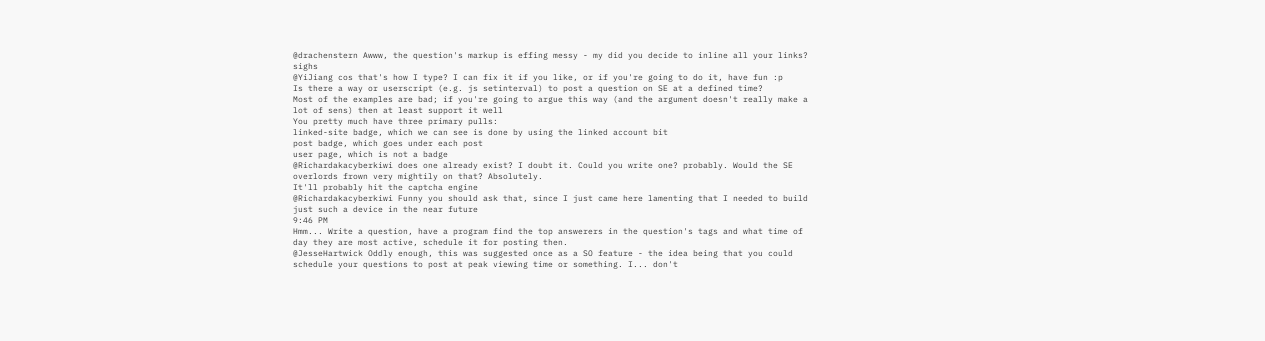@drachenstern Awww, the question's markup is effing messy - my did you decide to inline all your links? sighs
@YiJiang cos that's how I type? I can fix it if you like, or if you're going to do it, have fun :p
Is there a way or userscript (e.g. js setinterval) to post a question on SE at a defined time?
Most of the examples are bad; if you're going to argue this way (and the argument doesn't really make a lot of sens) then at least support it well
You pretty much have three primary pulls:
linked-site badge, which we can see is done by using the linked account bit
post badge, which goes under each post
user page, which is not a badge
@Richardakacyberkiwi does one already exist? I doubt it. Could you write one? probably. Would the SE overlords frown very mightily on that? Absolutely.
It'll probably hit the captcha engine
@Richardakacyberkiwi Funny you should ask that, since I just came here lamenting that I needed to build just such a device in the near future
9:46 PM
Hmm... Write a question, have a program find the top answerers in the question's tags and what time of day they are most active, schedule it for posting then.
@JesseHartwick Oddly enough, this was suggested once as a SO feature - the idea being that you could schedule your questions to post at peak viewing time or something. I... don't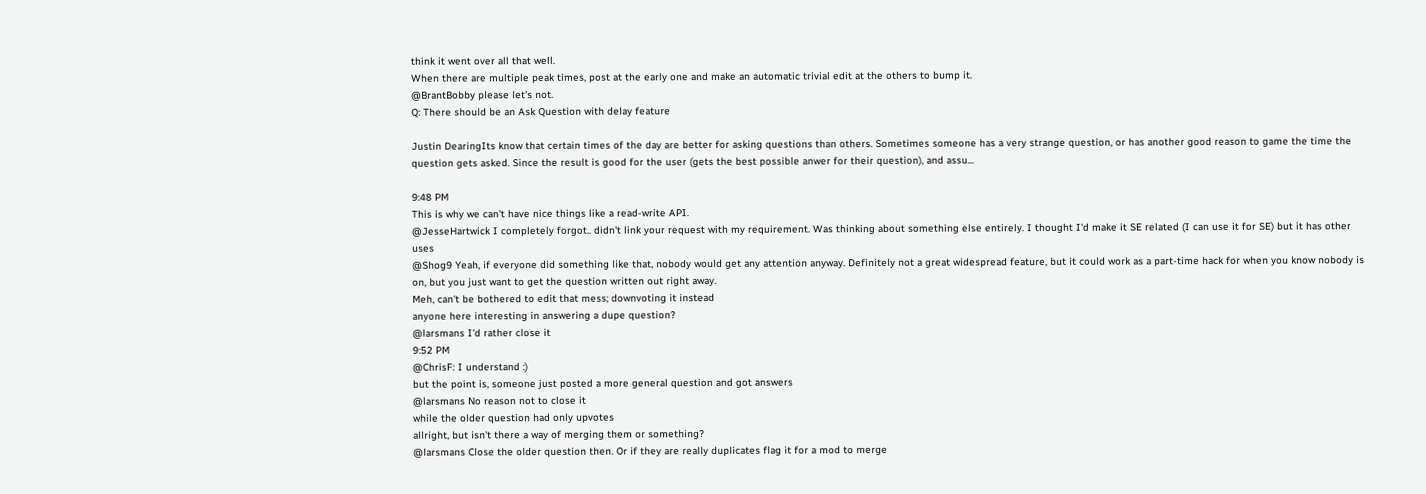think it went over all that well.
When there are multiple peak times, post at the early one and make an automatic trivial edit at the others to bump it.
@BrantBobby please let's not.
Q: There should be an Ask Question with delay feature

Justin DearingIts know that certain times of the day are better for asking questions than others. Sometimes someone has a very strange question, or has another good reason to game the time the question gets asked. Since the result is good for the user (gets the best possible anwer for their question), and assu...

9:48 PM
This is why we can't have nice things like a read-write API.
@JesseHartwick I completely forgot.. didn't link your request with my requirement. Was thinking about something else entirely. I thought I'd make it SE related (I can use it for SE) but it has other uses
@Shog9 Yeah, if everyone did something like that, nobody would get any attention anyway. Definitely not a great widespread feature, but it could work as a part-time hack for when you know nobody is on, but you just want to get the question written out right away.
Meh, can't be bothered to edit that mess; downvoting it instead
anyone here interesting in answering a dupe question?
@larsmans I'd rather close it
9:52 PM
@ChrisF: I understand :)
but the point is, someone just posted a more general question and got answers
@larsmans No reason not to close it
while the older question had only upvotes
allright, but isn't there a way of merging them or something?
@larsmans Close the older question then. Or if they are really duplicates flag it for a mod to merge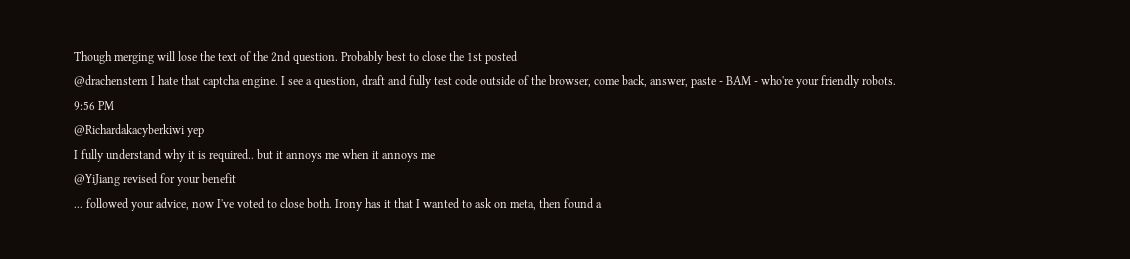Though merging will lose the text of the 2nd question. Probably best to close the 1st posted
@drachenstern I hate that captcha engine. I see a question, draft and fully test code outside of the browser, come back, answer, paste - BAM - who're your friendly robots.
9:56 PM
@Richardakacyberkiwi yep
I fully understand why it is required.. but it annoys me when it annoys me
@YiJiang revised for your benefit
... followed your advice, now I've voted to close both. Irony has it that I wanted to ask on meta, then found a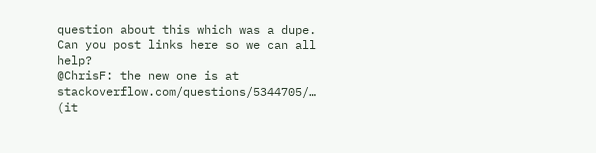question about this which was a dupe.
Can you post links here so we can all help?
@ChrisF: the new one is at stackoverflow.com/questions/5344705/…
(it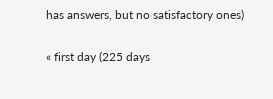has answers, but no satisfactory ones)

« first day (225 days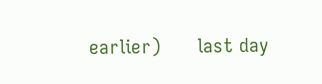earlier)      last day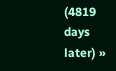(4819 days later) »